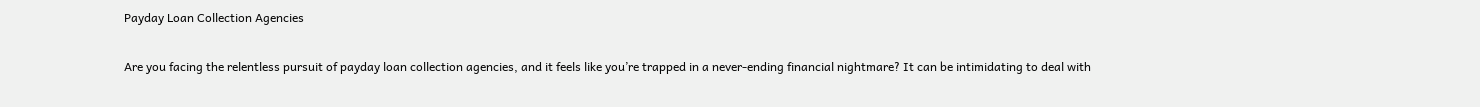Payday Loan Collection Agencies

Are you facing the relentless pursuit of payday loan collection agencies, and it feels like you’re trapped in a never-ending financial nightmare? It can be intimidating to deal with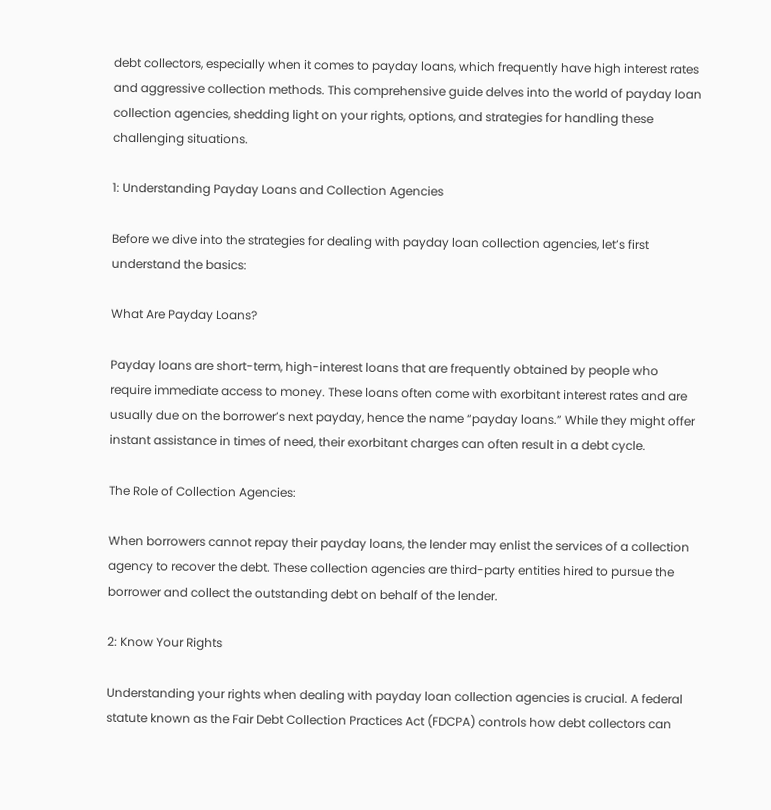debt collectors, especially when it comes to payday loans, which frequently have high interest rates and aggressive collection methods. This comprehensive guide delves into the world of payday loan collection agencies, shedding light on your rights, options, and strategies for handling these challenging situations.

1: Understanding Payday Loans and Collection Agencies

Before we dive into the strategies for dealing with payday loan collection agencies, let’s first understand the basics:

What Are Payday Loans?

Payday loans are short-term, high-interest loans that are frequently obtained by people who require immediate access to money. These loans often come with exorbitant interest rates and are usually due on the borrower’s next payday, hence the name “payday loans.” While they might offer instant assistance in times of need, their exorbitant charges can often result in a debt cycle.

The Role of Collection Agencies:

When borrowers cannot repay their payday loans, the lender may enlist the services of a collection agency to recover the debt. These collection agencies are third-party entities hired to pursue the borrower and collect the outstanding debt on behalf of the lender.

2: Know Your Rights

Understanding your rights when dealing with payday loan collection agencies is crucial. A federal statute known as the Fair Debt Collection Practices Act (FDCPA) controls how debt collectors can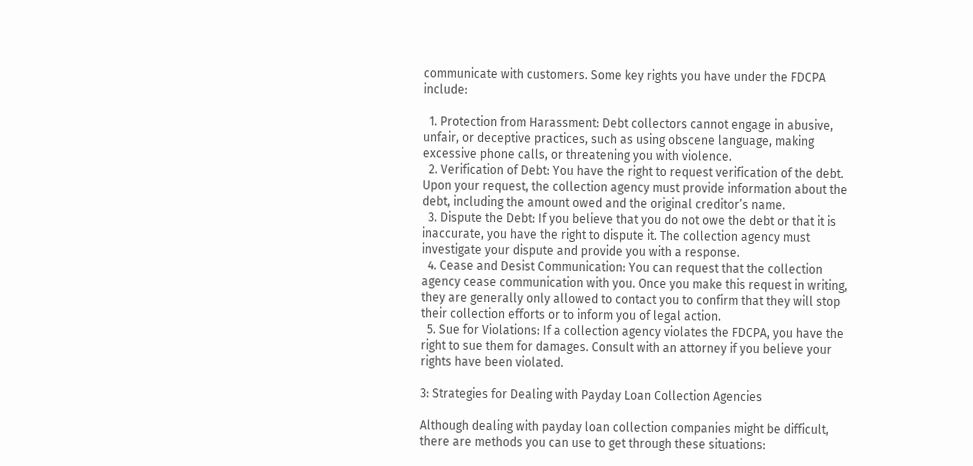communicate with customers. Some key rights you have under the FDCPA include:

  1. Protection from Harassment: Debt collectors cannot engage in abusive, unfair, or deceptive practices, such as using obscene language, making excessive phone calls, or threatening you with violence.
  2. Verification of Debt: You have the right to request verification of the debt. Upon your request, the collection agency must provide information about the debt, including the amount owed and the original creditor’s name.
  3. Dispute the Debt: If you believe that you do not owe the debt or that it is inaccurate, you have the right to dispute it. The collection agency must investigate your dispute and provide you with a response.
  4. Cease and Desist Communication: You can request that the collection agency cease communication with you. Once you make this request in writing, they are generally only allowed to contact you to confirm that they will stop their collection efforts or to inform you of legal action.
  5. Sue for Violations: If a collection agency violates the FDCPA, you have the right to sue them for damages. Consult with an attorney if you believe your rights have been violated.

3: Strategies for Dealing with Payday Loan Collection Agencies

Although dealing with payday loan collection companies might be difficult, there are methods you can use to get through these situations: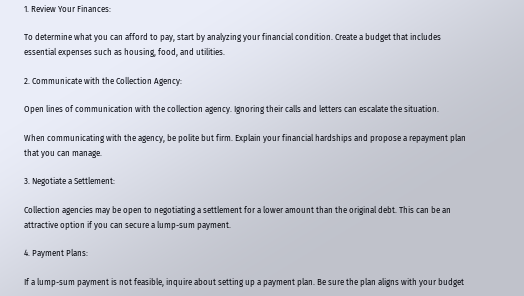1. Review Your Finances:

To determine what you can afford to pay, start by analyzing your financial condition. Create a budget that includes essential expenses such as housing, food, and utilities.

2. Communicate with the Collection Agency:

Open lines of communication with the collection agency. Ignoring their calls and letters can escalate the situation.

When communicating with the agency, be polite but firm. Explain your financial hardships and propose a repayment plan that you can manage.

3. Negotiate a Settlement:

Collection agencies may be open to negotiating a settlement for a lower amount than the original debt. This can be an attractive option if you can secure a lump-sum payment.

4. Payment Plans:

If a lump-sum payment is not feasible, inquire about setting up a payment plan. Be sure the plan aligns with your budget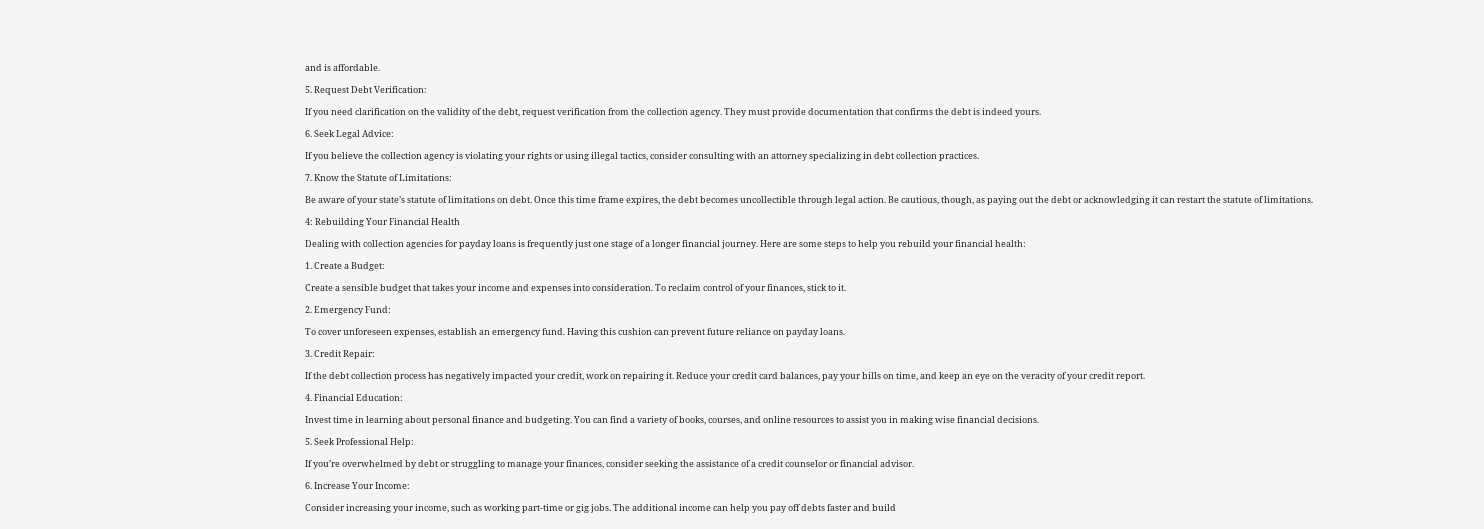and is affordable.

5. Request Debt Verification:

If you need clarification on the validity of the debt, request verification from the collection agency. They must provide documentation that confirms the debt is indeed yours.

6. Seek Legal Advice:

If you believe the collection agency is violating your rights or using illegal tactics, consider consulting with an attorney specializing in debt collection practices.

7. Know the Statute of Limitations:

Be aware of your state’s statute of limitations on debt. Once this time frame expires, the debt becomes uncollectible through legal action. Be cautious, though, as paying out the debt or acknowledging it can restart the statute of limitations.

4: Rebuilding Your Financial Health

Dealing with collection agencies for payday loans is frequently just one stage of a longer financial journey. Here are some steps to help you rebuild your financial health:

1. Create a Budget:

Create a sensible budget that takes your income and expenses into consideration. To reclaim control of your finances, stick to it.

2. Emergency Fund:

To cover unforeseen expenses, establish an emergency fund. Having this cushion can prevent future reliance on payday loans.

3. Credit Repair:

If the debt collection process has negatively impacted your credit, work on repairing it. Reduce your credit card balances, pay your bills on time, and keep an eye on the veracity of your credit report.

4. Financial Education:

Invest time in learning about personal finance and budgeting. You can find a variety of books, courses, and online resources to assist you in making wise financial decisions.

5. Seek Professional Help:

If you’re overwhelmed by debt or struggling to manage your finances, consider seeking the assistance of a credit counselor or financial advisor.

6. Increase Your Income:

Consider increasing your income, such as working part-time or gig jobs. The additional income can help you pay off debts faster and build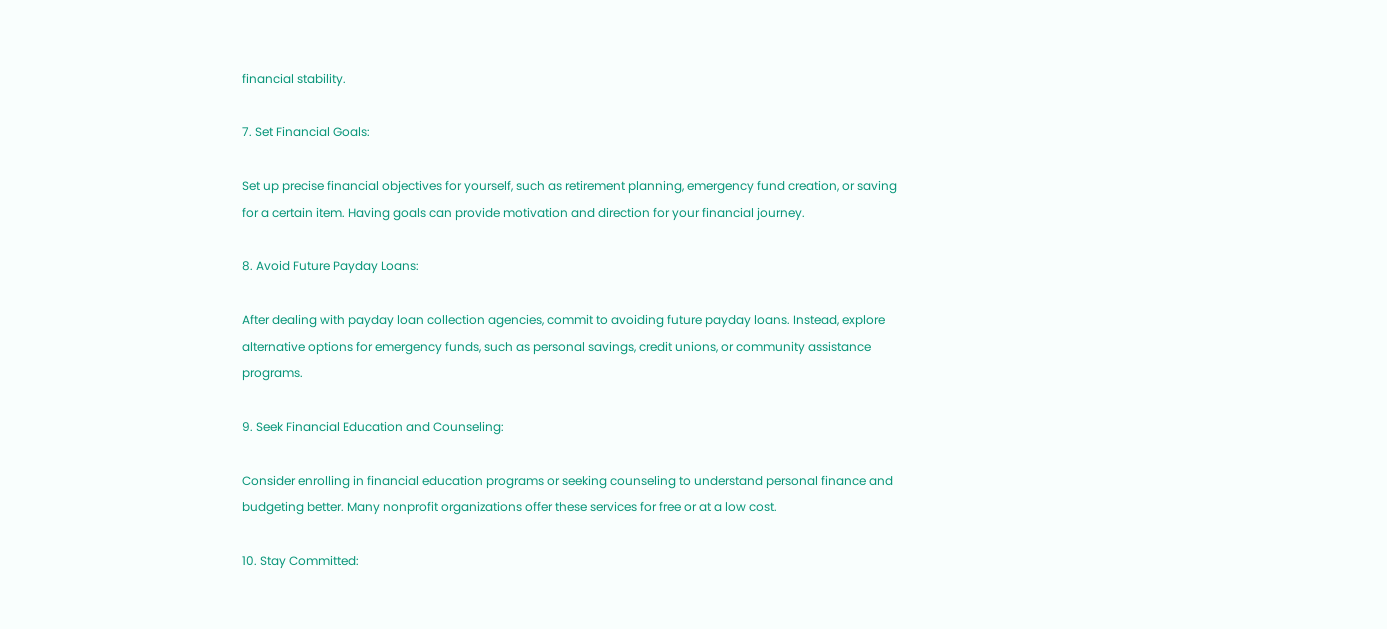financial stability.

7. Set Financial Goals:

Set up precise financial objectives for yourself, such as retirement planning, emergency fund creation, or saving for a certain item. Having goals can provide motivation and direction for your financial journey.

8. Avoid Future Payday Loans:

After dealing with payday loan collection agencies, commit to avoiding future payday loans. Instead, explore alternative options for emergency funds, such as personal savings, credit unions, or community assistance programs.

9. Seek Financial Education and Counseling:

Consider enrolling in financial education programs or seeking counseling to understand personal finance and budgeting better. Many nonprofit organizations offer these services for free or at a low cost.

10. Stay Committed: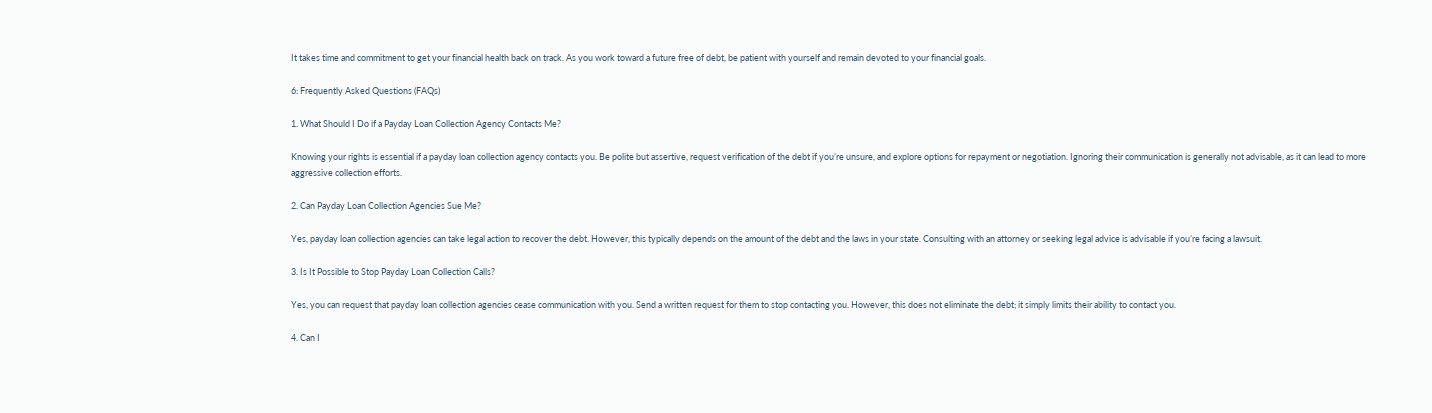It takes time and commitment to get your financial health back on track. As you work toward a future free of debt, be patient with yourself and remain devoted to your financial goals.

6: Frequently Asked Questions (FAQs)

1. What Should I Do if a Payday Loan Collection Agency Contacts Me?

Knowing your rights is essential if a payday loan collection agency contacts you. Be polite but assertive, request verification of the debt if you’re unsure, and explore options for repayment or negotiation. Ignoring their communication is generally not advisable, as it can lead to more aggressive collection efforts.

2. Can Payday Loan Collection Agencies Sue Me?

Yes, payday loan collection agencies can take legal action to recover the debt. However, this typically depends on the amount of the debt and the laws in your state. Consulting with an attorney or seeking legal advice is advisable if you’re facing a lawsuit.

3. Is It Possible to Stop Payday Loan Collection Calls?

Yes, you can request that payday loan collection agencies cease communication with you. Send a written request for them to stop contacting you. However, this does not eliminate the debt; it simply limits their ability to contact you.

4. Can I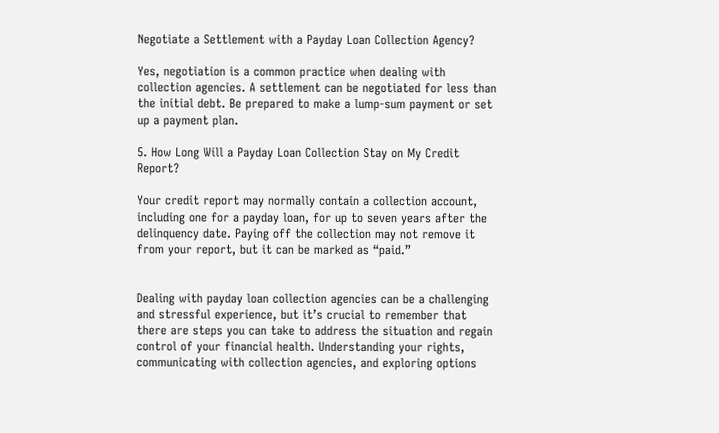Negotiate a Settlement with a Payday Loan Collection Agency?

Yes, negotiation is a common practice when dealing with collection agencies. A settlement can be negotiated for less than the initial debt. Be prepared to make a lump-sum payment or set up a payment plan.

5. How Long Will a Payday Loan Collection Stay on My Credit Report?

Your credit report may normally contain a collection account, including one for a payday loan, for up to seven years after the delinquency date. Paying off the collection may not remove it from your report, but it can be marked as “paid.”


Dealing with payday loan collection agencies can be a challenging and stressful experience, but it’s crucial to remember that there are steps you can take to address the situation and regain control of your financial health. Understanding your rights, communicating with collection agencies, and exploring options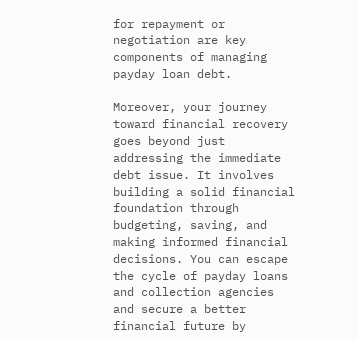for repayment or negotiation are key components of managing payday loan debt.

Moreover, your journey toward financial recovery goes beyond just addressing the immediate debt issue. It involves building a solid financial foundation through budgeting, saving, and making informed financial decisions. You can escape the cycle of payday loans and collection agencies and secure a better financial future by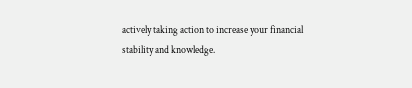actively taking action to increase your financial stability and knowledge.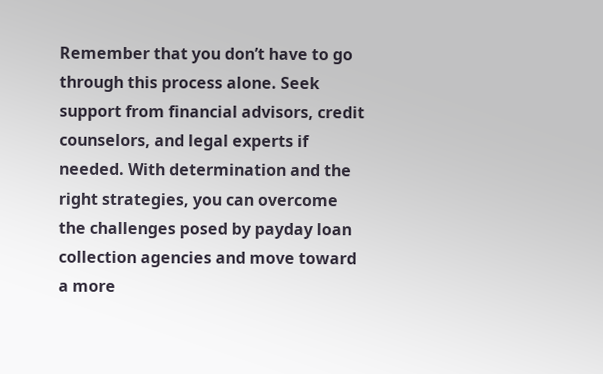Remember that you don’t have to go through this process alone. Seek support from financial advisors, credit counselors, and legal experts if needed. With determination and the right strategies, you can overcome the challenges posed by payday loan collection agencies and move toward a more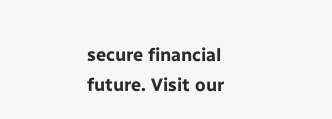secure financial future. Visit our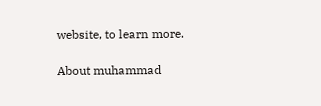website, to learn more.

About muhammad